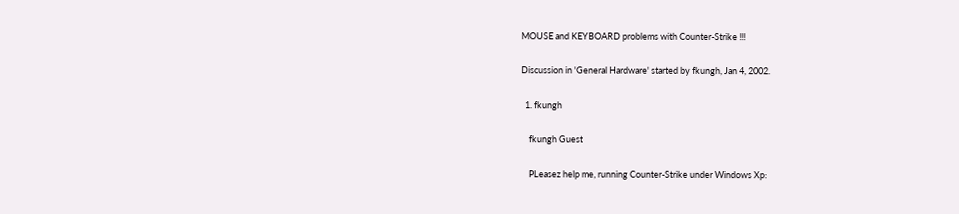MOUSE and KEYBOARD problems with Counter-Strike !!!

Discussion in 'General Hardware' started by fkungh, Jan 4, 2002.

  1. fkungh

    fkungh Guest

    PLeasez help me, running Counter-Strike under Windows Xp: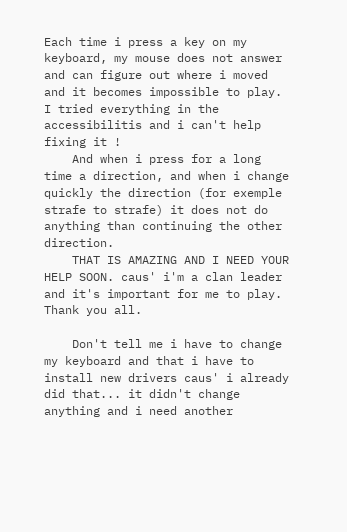Each time i press a key on my keyboard, my mouse does not answer and can figure out where i moved and it becomes impossible to play. I tried everything in the accessibilitis and i can't help fixing it !
    And when i press for a long time a direction, and when i change quickly the direction (for exemple strafe to strafe) it does not do anything than continuing the other direction.
    THAT IS AMAZING AND I NEED YOUR HELP SOON. caus' i'm a clan leader and it's important for me to play. Thank you all.

    Don't tell me i have to change my keyboard and that i have to install new drivers caus' i already did that... it didn't change anything and i need another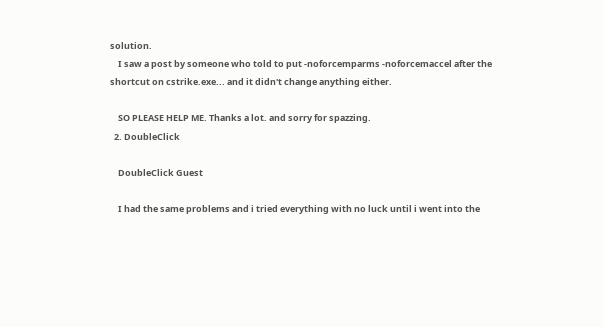solution.
    I saw a post by someone who told to put -noforcemparms -noforcemaccel after the shortcut on cstrike.exe... and it didn't change anything either.

    SO PLEASE HELP ME. Thanks a lot. and sorry for spazzing.
  2. DoubleClick

    DoubleClick Guest

    I had the same problems and i tried everything with no luck until i went into the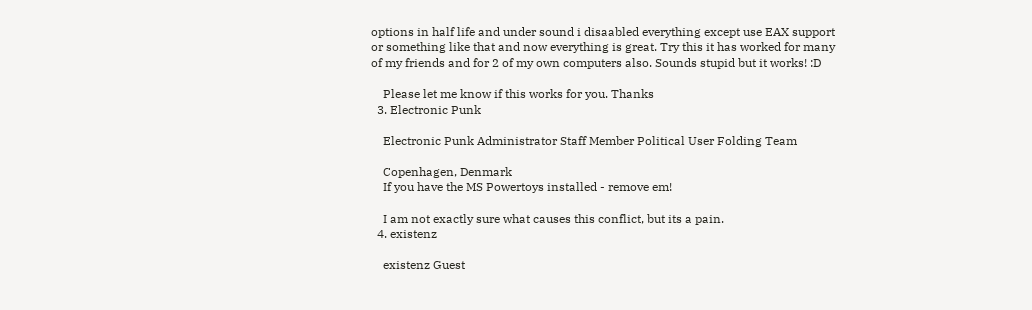options in half life and under sound i disaabled everything except use EAX support or something like that and now everything is great. Try this it has worked for many of my friends and for 2 of my own computers also. Sounds stupid but it works! :D

    Please let me know if this works for you. Thanks
  3. Electronic Punk

    Electronic Punk Administrator Staff Member Political User Folding Team

    Copenhagen, Denmark
    If you have the MS Powertoys installed - remove em!

    I am not exactly sure what causes this conflict, but its a pain.
  4. existenz

    existenz Guest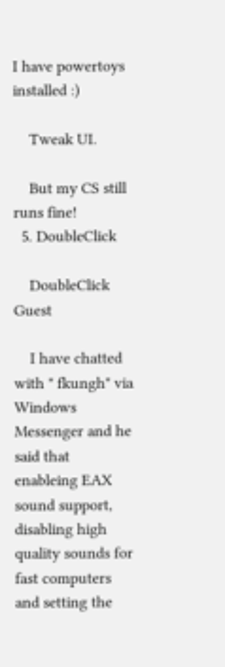I have powertoys installed :)

    Tweak UI.

    But my CS still runs fine!
  5. DoubleClick

    DoubleClick Guest

    I have chatted with " fkungh" via Windows Messenger and he said that enableing EAX sound support, disabling high quality sounds for fast computers and setting the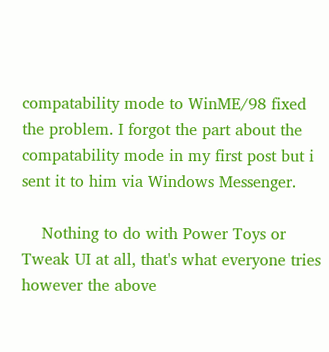compatability mode to WinME/98 fixed the problem. I forgot the part about the compatability mode in my first post but i sent it to him via Windows Messenger.

    Nothing to do with Power Toys or Tweak UI at all, that's what everyone tries however the above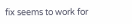fix seems to work for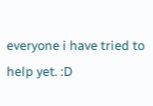everyone i have tried to help yet. :D